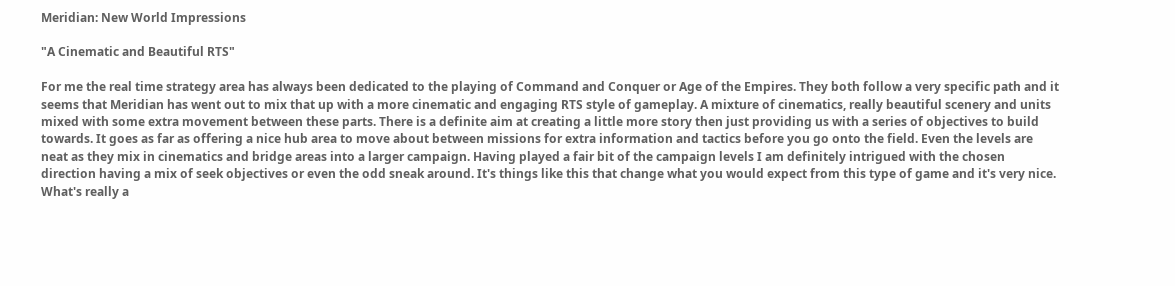Meridian: New World Impressions

"A Cinematic and Beautiful RTS"

For me the real time strategy area has always been dedicated to the playing of Command and Conquer or Age of the Empires. They both follow a very specific path and it seems that Meridian has went out to mix that up with a more cinematic and engaging RTS style of gameplay. A mixture of cinematics, really beautiful scenery and units mixed with some extra movement between these parts. There is a definite aim at creating a little more story then just providing us with a series of objectives to build towards. It goes as far as offering a nice hub area to move about between missions for extra information and tactics before you go onto the field. Even the levels are neat as they mix in cinematics and bridge areas into a larger campaign. Having played a fair bit of the campaign levels I am definitely intrigued with the chosen direction having a mix of seek objectives or even the odd sneak around. It's things like this that change what you would expect from this type of game and it's very nice. What's really a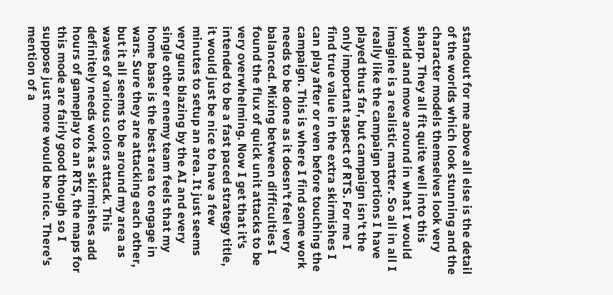standout for me above all else is the detail of the worlds which look stunning and the character models themselves look very sharp. They all fit quite well into this world and move around in what I would imagine is a realistic matter. So all in all I really like the campaign portions I have played thus far, but campaign isn't the only important aspect of RTS. For me I find true value in the extra skirmishes I can play after or even before touching the campaign. This is where I find some work needs to be done as it doesn't feel very balanced. Mixing between difficulties I found the flux of quick unit attacks to be very overwhelming. Now I get that it's intended to be a fast paced strategy title, it would just be nice to have a few minutes to setup an area. It just seems very guns blazing by the AI and every single other enemy team feels that my home base is the best area to engage in wars. Sure they are attacking each other, but it all seems to be around my area as waves of various colors attack. This definitely needs work as skirmishes add hours of gameplay to an RTS, the maps for this mode are fairly good though so I suppose just more would be nice. There's mention of a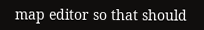map editor so that should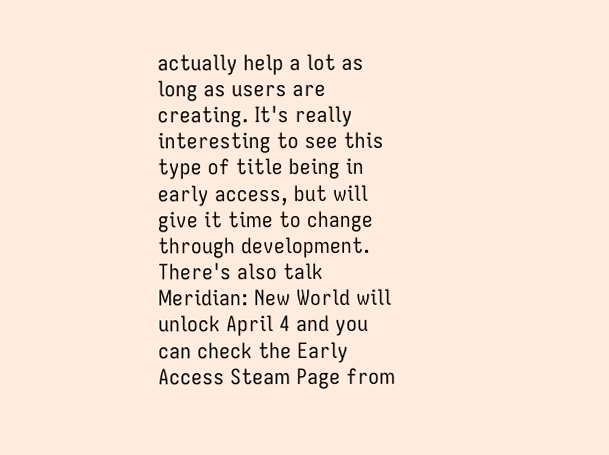actually help a lot as long as users are creating. It's really interesting to see this type of title being in early access, but will give it time to change through development. There's also talk Meridian: New World will unlock April 4 and you can check the Early Access Steam Page from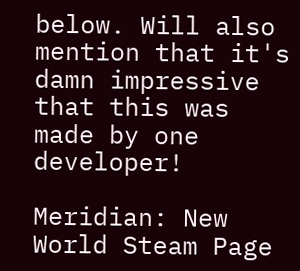below. Will also mention that it's damn impressive that this was made by one developer!

Meridian: New World Steam Page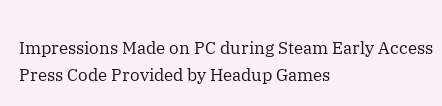Impressions Made on PC during Steam Early Access
Press Code Provided by Headup Games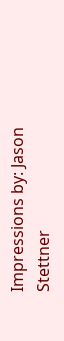Impressions by: Jason Stettner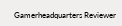Gamerheadquarters Reviewer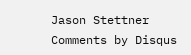Jason Stettner
Comments by Disqus